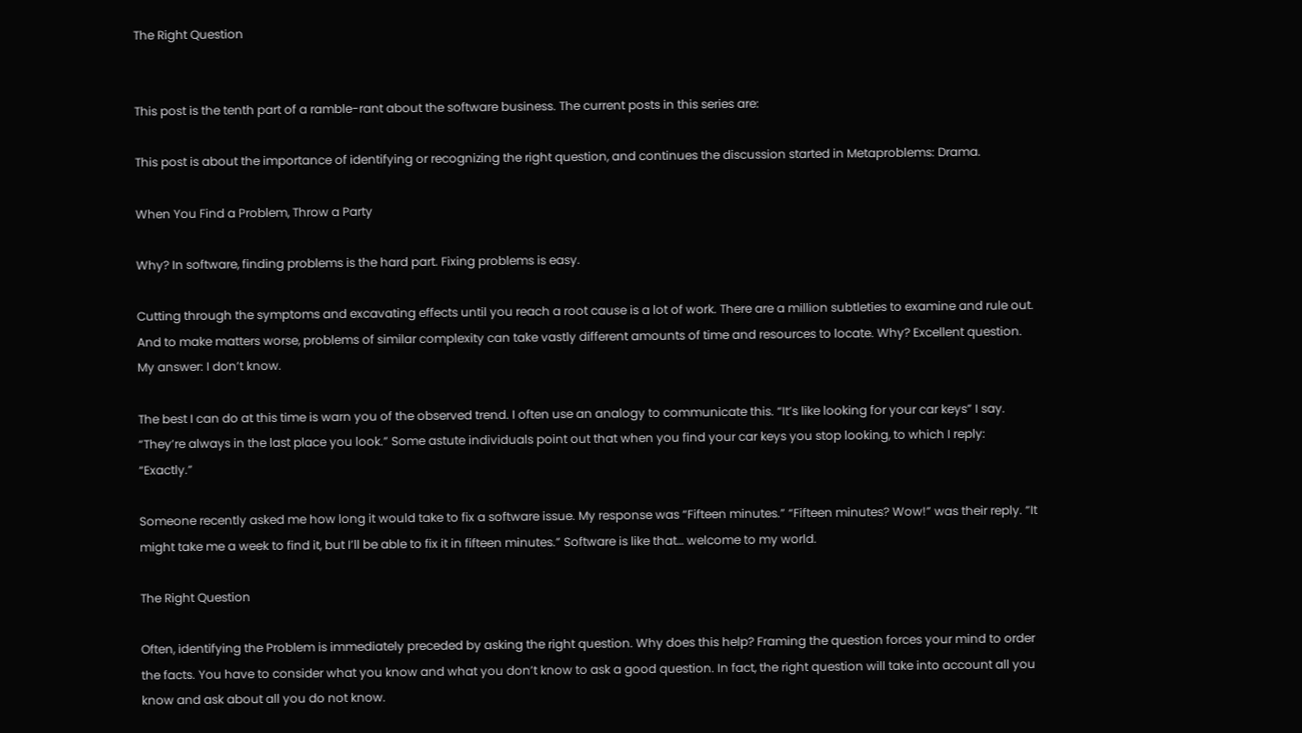The Right Question


This post is the tenth part of a ramble-rant about the software business. The current posts in this series are:

This post is about the importance of identifying or recognizing the right question, and continues the discussion started in Metaproblems: Drama.

When You Find a Problem, Throw a Party

Why? In software, finding problems is the hard part. Fixing problems is easy.

Cutting through the symptoms and excavating effects until you reach a root cause is a lot of work. There are a million subtleties to examine and rule out. And to make matters worse, problems of similar complexity can take vastly different amounts of time and resources to locate. Why? Excellent question. My answer: I don’t know.

The best I can do at this time is warn you of the observed trend. I often use an analogy to communicate this. “It’s like looking for your car keys” I say. “They’re always in the last place you look.” Some astute individuals point out that when you find your car keys you stop looking, to which I reply: “Exactly.”

Someone recently asked me how long it would take to fix a software issue. My response was “Fifteen minutes.” “Fifteen minutes? Wow!” was their reply. “It might take me a week to find it, but I’ll be able to fix it in fifteen minutes.” Software is like that… welcome to my world.

The Right Question

Often, identifying the Problem is immediately preceded by asking the right question. Why does this help? Framing the question forces your mind to order the facts. You have to consider what you know and what you don’t know to ask a good question. In fact, the right question will take into account all you know and ask about all you do not know.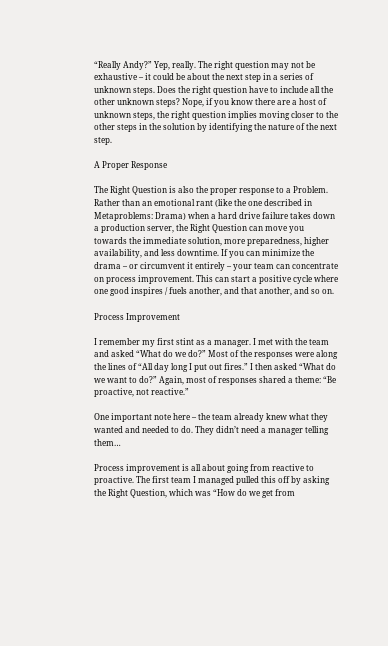“Really Andy?” Yep, really. The right question may not be exhaustive – it could be about the next step in a series of unknown steps. Does the right question have to include all the other unknown steps? Nope, if you know there are a host of unknown steps, the right question implies moving closer to the other steps in the solution by identifying the nature of the next step.

A Proper Response

The Right Question is also the proper response to a Problem. Rather than an emotional rant (like the one described in Metaproblems: Drama) when a hard drive failure takes down a production server, the Right Question can move you towards the immediate solution, more preparedness, higher availability, and less downtime. If you can minimize the drama – or circumvent it entirely – your team can concentrate on process improvement. This can start a positive cycle where one good inspires / fuels another, and that another, and so on.

Process Improvement

I remember my first stint as a manager. I met with the team and asked “What do we do?” Most of the responses were along the lines of “All day long I put out fires.” I then asked “What do we want to do?” Again, most of responses shared a theme: “Be proactive, not reactive.”

One important note here – the team already knew what they wanted and needed to do. They didn’t need a manager telling them…

Process improvement is all about going from reactive to proactive. The first team I managed pulled this off by asking the Right Question, which was “How do we get from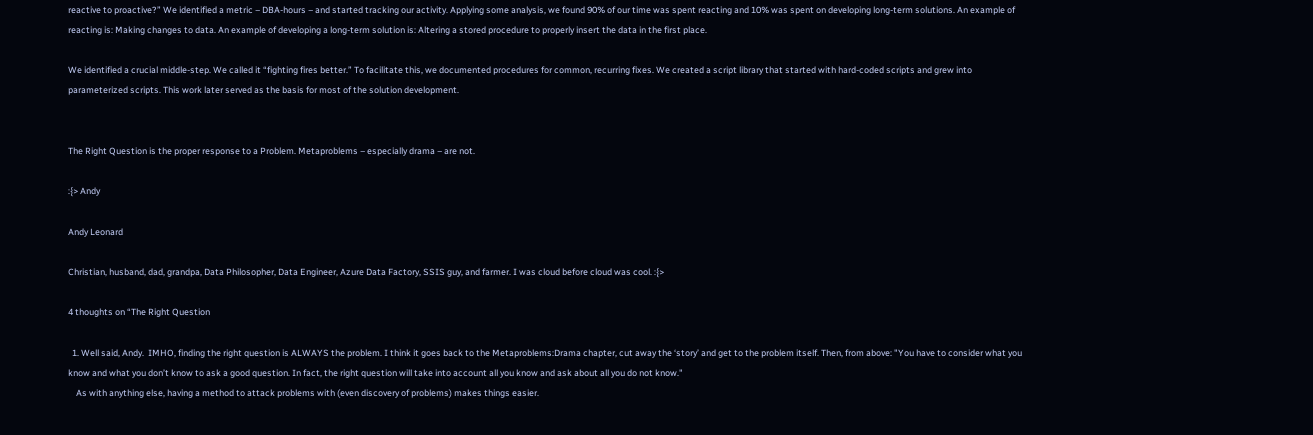reactive to proactive?” We identified a metric – DBA-hours – and started tracking our activity. Applying some analysis, we found 90% of our time was spent reacting and 10% was spent on developing long-term solutions. An example of reacting is: Making changes to data. An example of developing a long-term solution is: Altering a stored procedure to properly insert the data in the first place.

We identified a crucial middle-step. We called it “fighting fires better.” To facilitate this, we documented procedures for common, recurring fixes. We created a script library that started with hard-coded scripts and grew into parameterized scripts. This work later served as the basis for most of the solution development.


The Right Question is the proper response to a Problem. Metaproblems – especially drama – are not.

:{> Andy

Andy Leonard

Christian, husband, dad, grandpa, Data Philosopher, Data Engineer, Azure Data Factory, SSIS guy, and farmer. I was cloud before cloud was cool. :{>

4 thoughts on “The Right Question

  1. Well said, Andy.  IMHO, finding the right question is ALWAYS the problem. I think it goes back to the Metaproblems:Drama chapter, cut away the ‘story’ and get to the problem itself. Then, from above: "You have to consider what you know and what you don’t know to ask a good question. In fact, the right question will take into account all you know and ask about all you do not know."
    As with anything else, having a method to attack problems with (even discovery of problems) makes things easier.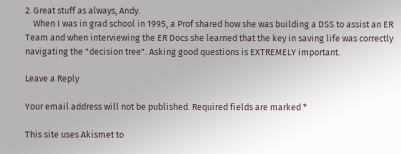2. Great stuff as always, Andy.
    When I was in grad school in 1995, a Prof shared how she was building a DSS to assist an ER Team and when interviewing the ER Docs she learned that the key in saving life was correctly navigating the "decision tree". Asking good questions is EXTREMELY important.

Leave a Reply

Your email address will not be published. Required fields are marked *

This site uses Akismet to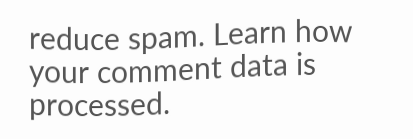reduce spam. Learn how your comment data is processed.